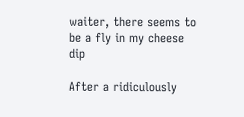waiter, there seems to be a fly in my cheese dip

After a ridiculously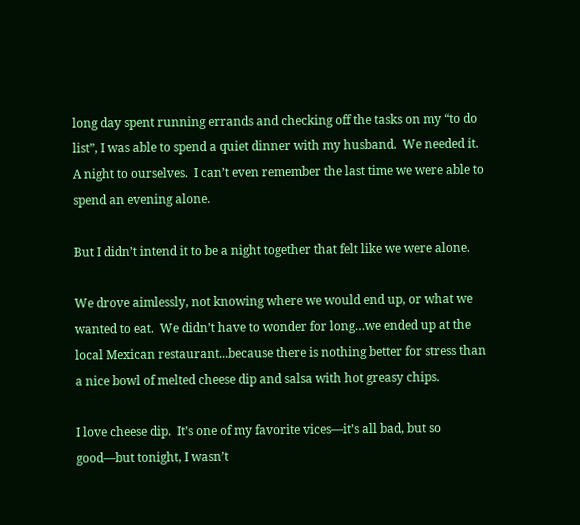long day spent running errands and checking off the tasks on my “to do list”, I was able to spend a quiet dinner with my husband.  We needed it.  A night to ourselves.  I can’t even remember the last time we were able to spend an evening alone.

But I didn’t intend it to be a night together that felt like we were alone.

We drove aimlessly, not knowing where we would end up, or what we wanted to eat.  We didn’t have to wonder for long…we ended up at the local Mexican restaurant...because there is nothing better for stress than a nice bowl of melted cheese dip and salsa with hot greasy chips.

I love cheese dip.  It’s one of my favorite vices—it’s all bad, but so good—but tonight, I wasn’t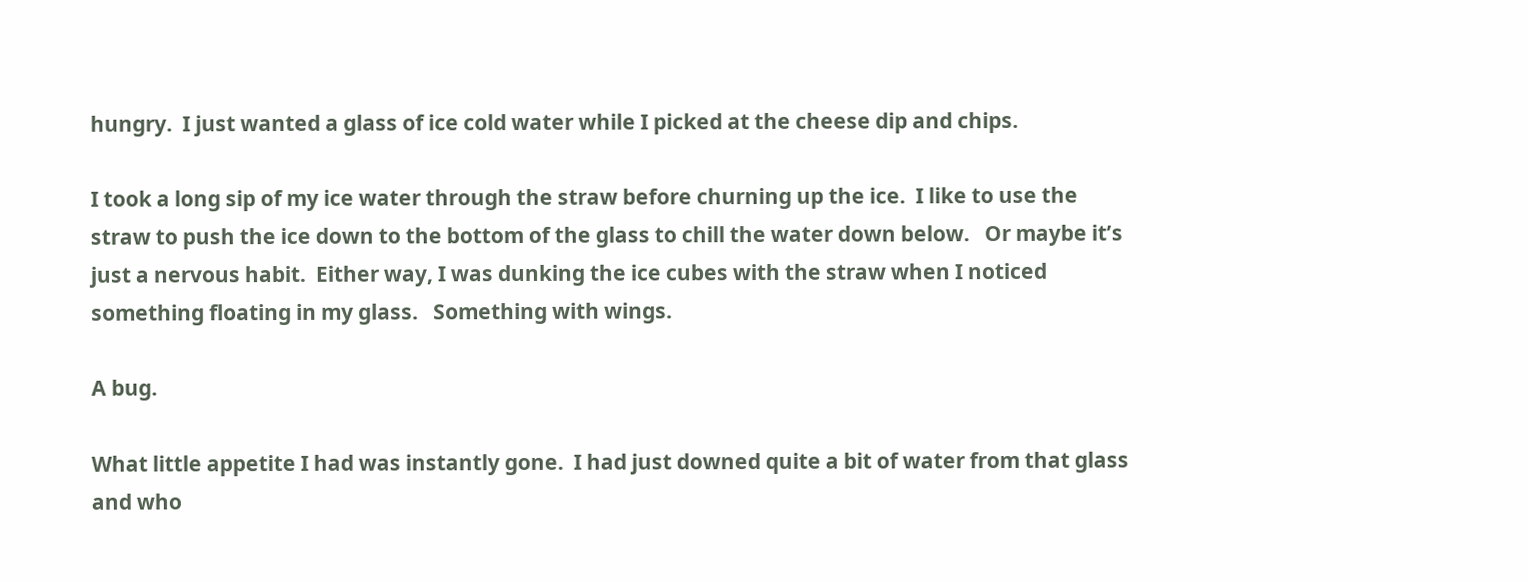hungry.  I just wanted a glass of ice cold water while I picked at the cheese dip and chips.

I took a long sip of my ice water through the straw before churning up the ice.  I like to use the straw to push the ice down to the bottom of the glass to chill the water down below.   Or maybe it’s just a nervous habit.  Either way, I was dunking the ice cubes with the straw when I noticed something floating in my glass.   Something with wings.

A bug.

What little appetite I had was instantly gone.  I had just downed quite a bit of water from that glass and who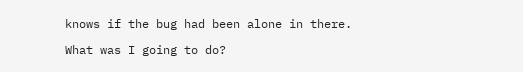knows if the bug had been alone in there.

What was I going to do?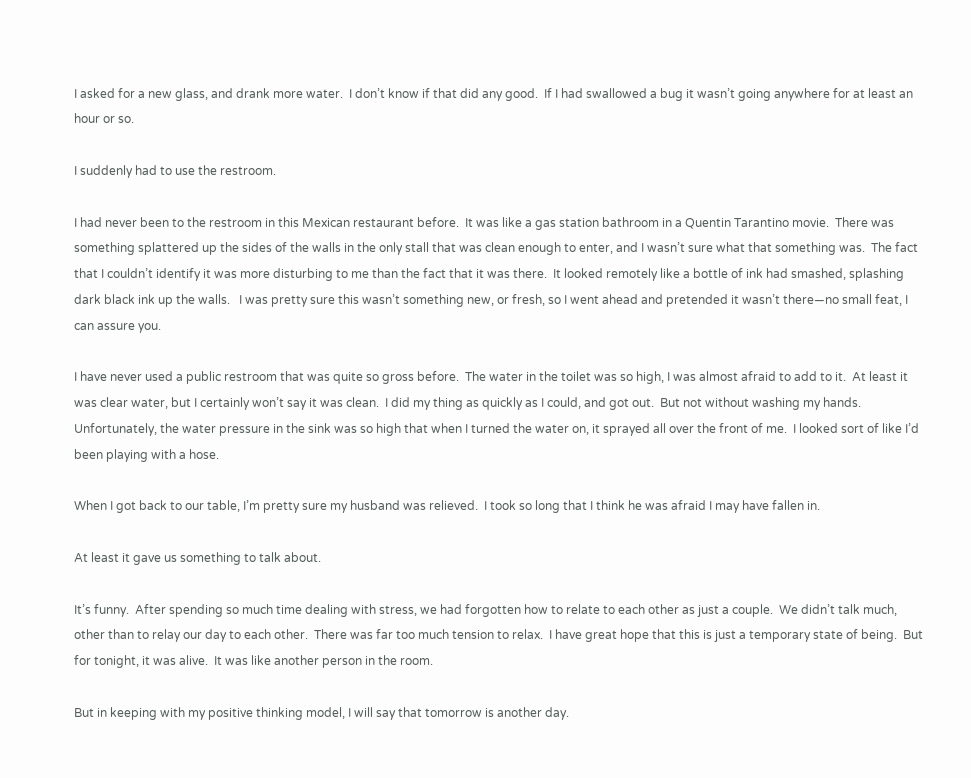I asked for a new glass, and drank more water.  I don’t know if that did any good.  If I had swallowed a bug it wasn’t going anywhere for at least an hour or so.

I suddenly had to use the restroom.

I had never been to the restroom in this Mexican restaurant before.  It was like a gas station bathroom in a Quentin Tarantino movie.  There was something splattered up the sides of the walls in the only stall that was clean enough to enter, and I wasn’t sure what that something was.  The fact that I couldn’t identify it was more disturbing to me than the fact that it was there.  It looked remotely like a bottle of ink had smashed, splashing dark black ink up the walls.   I was pretty sure this wasn’t something new, or fresh, so I went ahead and pretended it wasn’t there—no small feat, I can assure you.

I have never used a public restroom that was quite so gross before.  The water in the toilet was so high, I was almost afraid to add to it.  At least it was clear water, but I certainly won’t say it was clean.  I did my thing as quickly as I could, and got out.  But not without washing my hands.  Unfortunately, the water pressure in the sink was so high that when I turned the water on, it sprayed all over the front of me.  I looked sort of like I’d been playing with a hose.

When I got back to our table, I’m pretty sure my husband was relieved.  I took so long that I think he was afraid I may have fallen in.

At least it gave us something to talk about.

It’s funny.  After spending so much time dealing with stress, we had forgotten how to relate to each other as just a couple.  We didn’t talk much, other than to relay our day to each other.  There was far too much tension to relax.  I have great hope that this is just a temporary state of being.  But for tonight, it was alive.  It was like another person in the room.

But in keeping with my positive thinking model, I will say that tomorrow is another day.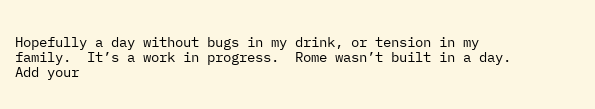Hopefully a day without bugs in my drink, or tension in my family.  It’s a work in progress.  Rome wasn’t built in a day.  Add your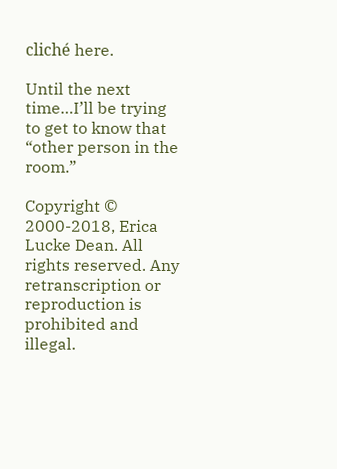cliché here.

Until the next time…I’ll be trying to get to know that “other person in the room.”

Copyright © 2000-2018, Erica Lucke Dean. All rights reserved. Any retranscription or reproduction is prohibited and illegal.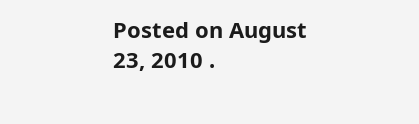Posted on August 23, 2010 .